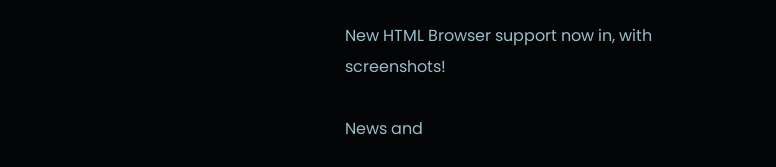New HTML Browser support now in, with screenshots!

News and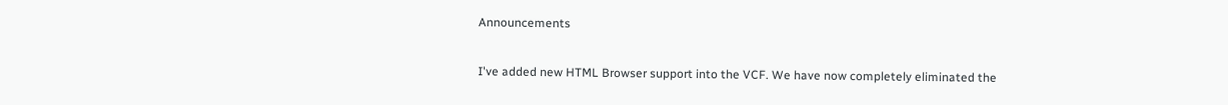Announcements

I've added new HTML Browser support into the VCF. We have now completely eliminated the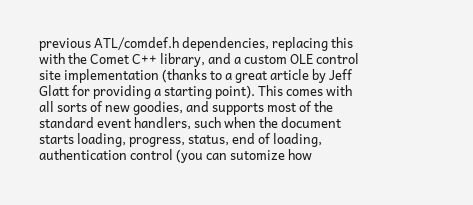previous ATL/comdef.h dependencies, replacing this with the Comet C++ library, and a custom OLE control site implementation (thanks to a great article by Jeff Glatt for providing a starting point). This comes with all sorts of new goodies, and supports most of the standard event handlers, such when the document starts loading, progress, status, end of loading, authentication control (you can sutomize how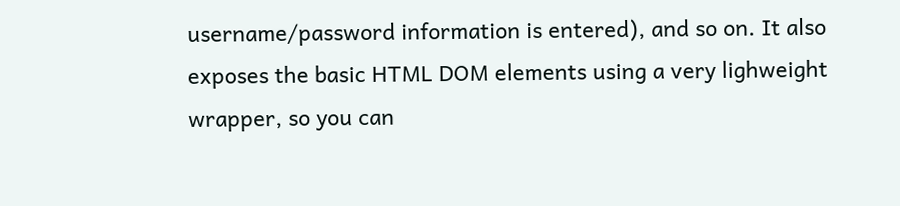username/password information is entered), and so on. It also exposes the basic HTML DOM elements using a very lighweight wrapper, so you can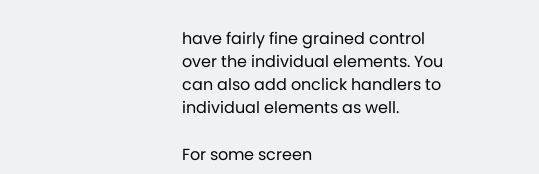have fairly fine grained control over the individual elements. You can also add onclick handlers to individual elements as well.

For some screen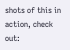shots of this in action, check out: